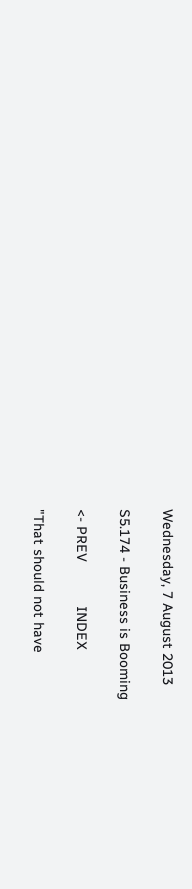Wednesday, 7 August 2013

S5.174 - Business is Booming

<- PREV           INDEX

"That should not have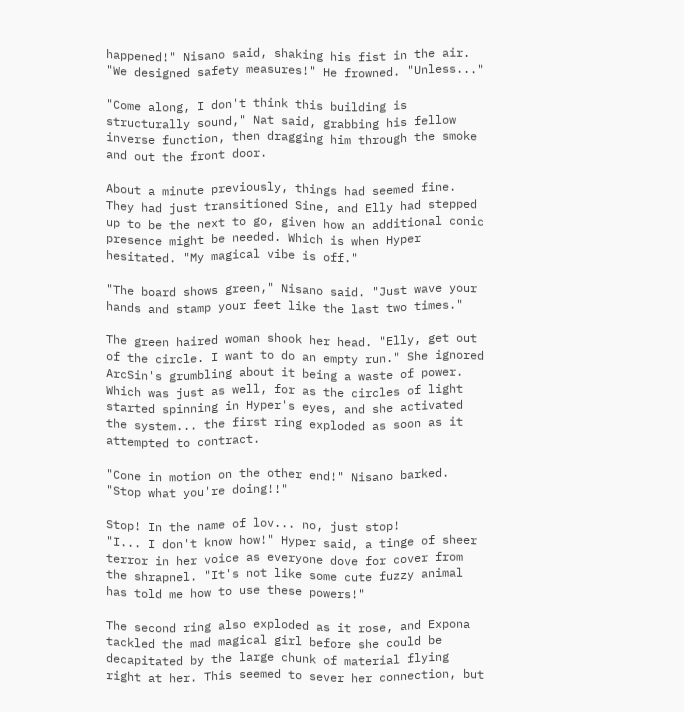happened!" Nisano said, shaking his fist in the air. "We designed safety measures!" He frowned. "Unless..."

"Come along, I don't think this building is structurally sound," Nat said, grabbing his fellow inverse function, then dragging him through the smoke and out the front door.

About a minute previously, things had seemed fine. They had just transitioned Sine, and Elly had stepped up to be the next to go, given how an additional conic presence might be needed. Which is when Hyper hesitated. "My magical vibe is off."

"The board shows green," Nisano said. "Just wave your hands and stamp your feet like the last two times."

The green haired woman shook her head. "Elly, get out of the circle. I want to do an empty run." She ignored ArcSin's grumbling about it being a waste of power. Which was just as well, for as the circles of light started spinning in Hyper's eyes, and she activated the system... the first ring exploded as soon as it attempted to contract.

"Cone in motion on the other end!" Nisano barked. "Stop what you're doing!!"

Stop! In the name of lov... no, just stop!
"I... I don't know how!" Hyper said, a tinge of sheer terror in her voice as everyone dove for cover from the shrapnel. "It's not like some cute fuzzy animal has told me how to use these powers!"

The second ring also exploded as it rose, and Expona tackled the mad magical girl before she could be decapitated by the large chunk of material flying right at her. This seemed to sever her connection, but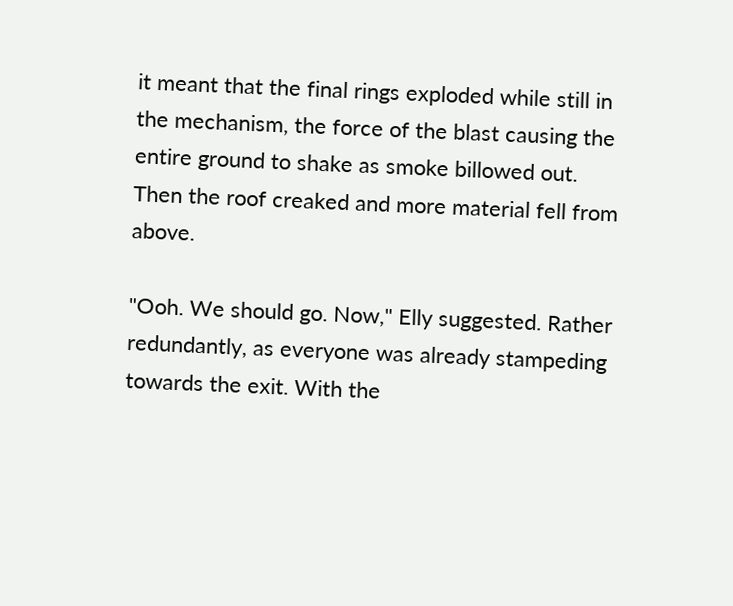it meant that the final rings exploded while still in the mechanism, the force of the blast causing the entire ground to shake as smoke billowed out. Then the roof creaked and more material fell from above.

"Ooh. We should go. Now," Elly suggested. Rather redundantly, as everyone was already stampeding towards the exit. With the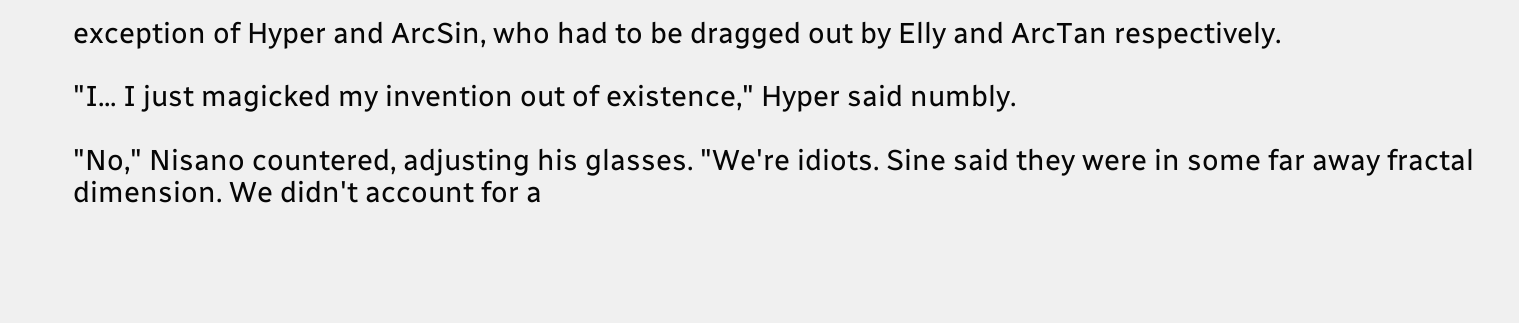exception of Hyper and ArcSin, who had to be dragged out by Elly and ArcTan respectively.

"I... I just magicked my invention out of existence," Hyper said numbly.

"No," Nisano countered, adjusting his glasses. "We're idiots. Sine said they were in some far away fractal dimension. We didn't account for a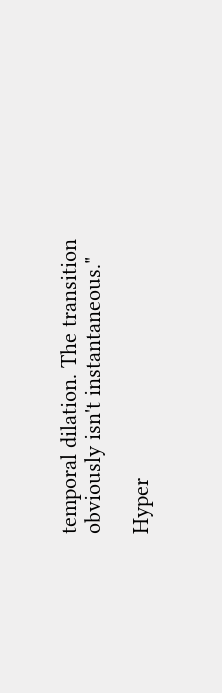temporal dilation. The transition obviously isn't instantaneous."

Hyper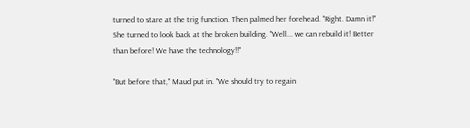turned to stare at the trig function. Then palmed her forehead. "Right. Damn it!" She turned to look back at the broken building. "Well... we can rebuild it! Better than before! We have the technology!!"

"But before that," Maud put in. "We should try to regain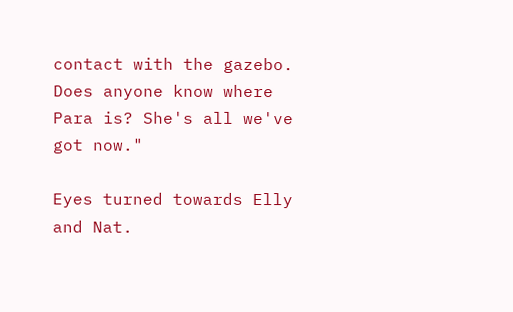contact with the gazebo. Does anyone know where Para is? She's all we've got now."

Eyes turned towards Elly and Nat.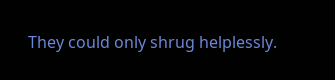They could only shrug helplessly.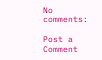No comments:

Post a Comment